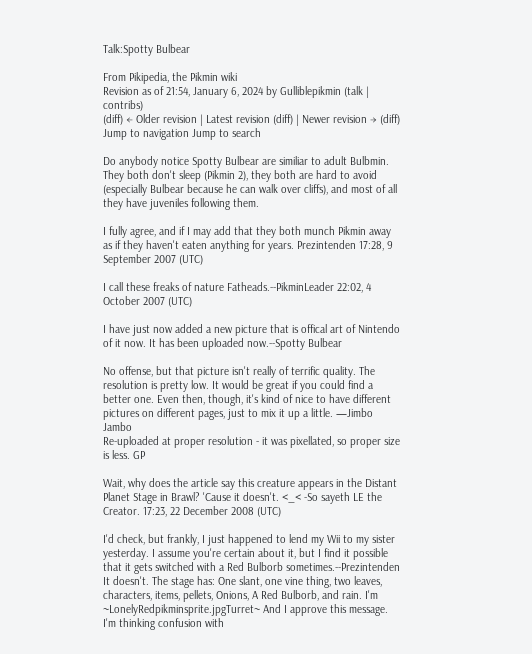Talk:Spotty Bulbear

From Pikipedia, the Pikmin wiki
Revision as of 21:54, January 6, 2024 by Gulliblepikmin (talk | contribs)
(diff) ← Older revision | Latest revision (diff) | Newer revision → (diff)
Jump to navigation Jump to search

Do anybody notice Spotty Bulbear are similiar to adult Bulbmin. They both don't sleep (Pikmin 2), they both are hard to avoid (especially Bulbear because he can walk over cliffs), and most of all they have juveniles following them.

I fully agree, and if I may add that they both munch Pikmin away as if they haven't eaten anything for years. Prezintenden 17:28, 9 September 2007 (UTC)

I call these freaks of nature Fatheads.--PikminLeader 22:02, 4 October 2007 (UTC)

I have just now added a new picture that is offical art of Nintendo of it now. It has been uploaded now.--Spotty Bulbear

No offense, but that picture isn't really of terrific quality. The resolution is pretty low. It would be great if you could find a better one. Even then, though, it's kind of nice to have different pictures on different pages, just to mix it up a little. —Jimbo Jambo
Re-uploaded at proper resolution - it was pixellated, so proper size is less. GP

Wait, why does the article say this creature appears in the Distant Planet Stage in Brawl? 'Cause it doesn't. <_< -So sayeth LE the Creator. 17:23, 22 December 2008 (UTC)

I'd check, but frankly, I just happened to lend my Wii to my sister yesterday. I assume you're certain about it, but I find it possible that it gets switched with a Red Bulborb sometimes.--Prezintenden
It doesn't. The stage has: One slant, one vine thing, two leaves, characters, items, pellets, Onions, A Red Bulborb, and rain. I'm ~LonelyRedpikminsprite.jpgTurret~ And I approve this message.
I'm thinking confusion with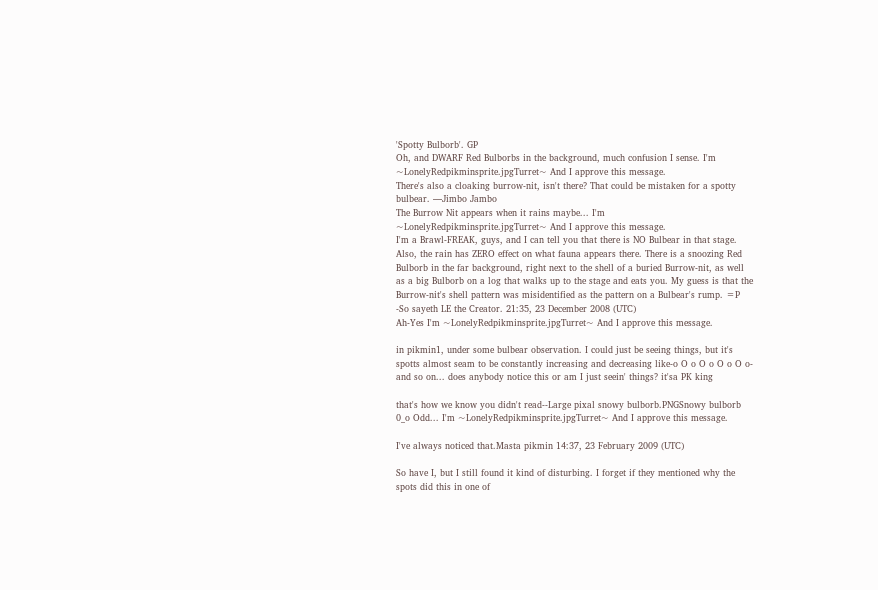'Spotty Bulborb'. GP
Oh, and DWARF Red Bulborbs in the background, much confusion I sense. I'm ~LonelyRedpikminsprite.jpgTurret~ And I approve this message.
There's also a cloaking burrow-nit, isn't there? That could be mistaken for a spotty bulbear. —Jimbo Jambo
The Burrow Nit appears when it rains maybe... I'm ~LonelyRedpikminsprite.jpgTurret~ And I approve this message.
I'm a Brawl-FREAK, guys, and I can tell you that there is NO Bulbear in that stage. Also, the rain has ZERO effect on what fauna appears there. There is a snoozing Red Bulborb in the far background, right next to the shell of a buried Burrow-nit, as well as a big Bulborb on a log that walks up to the stage and eats you. My guess is that the Burrow-nit's shell pattern was misidentified as the pattern on a Bulbear's rump. =P -So sayeth LE the Creator. 21:35, 23 December 2008 (UTC)
Ah-Yes I'm ~LonelyRedpikminsprite.jpgTurret~ And I approve this message.

in pikmin1, under some bulbear observation. I could just be seeing things, but it's spotts almost seam to be constantly increasing and decreasing like-o O o O o O o O o-and so on... does anybody notice this or am I just seein' things? it'sa PK king

that's how we know you didn't read--Large pixal snowy bulborb.PNGSnowy bulborb
0_o Odd... I'm ~LonelyRedpikminsprite.jpgTurret~ And I approve this message.

I've always noticed that.Masta pikmin 14:37, 23 February 2009 (UTC)

So have I, but I still found it kind of disturbing. I forget if they mentioned why the spots did this in one of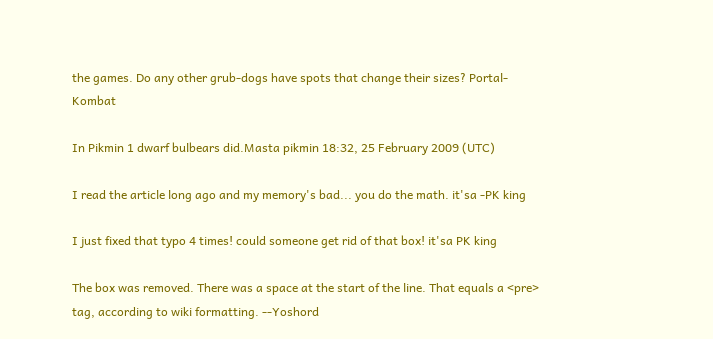the games. Do any other grub-dogs have spots that change their sizes? Portal-Kombat

In Pikmin 1 dwarf bulbears did.Masta pikmin 18:32, 25 February 2009 (UTC)

I read the article long ago and my memory's bad... you do the math. it'sa -PK king

I just fixed that typo 4 times! could someone get rid of that box! it'sa PK king

The box was removed. There was a space at the start of the line. That equals a <pre> tag, according to wiki formatting. --Yoshord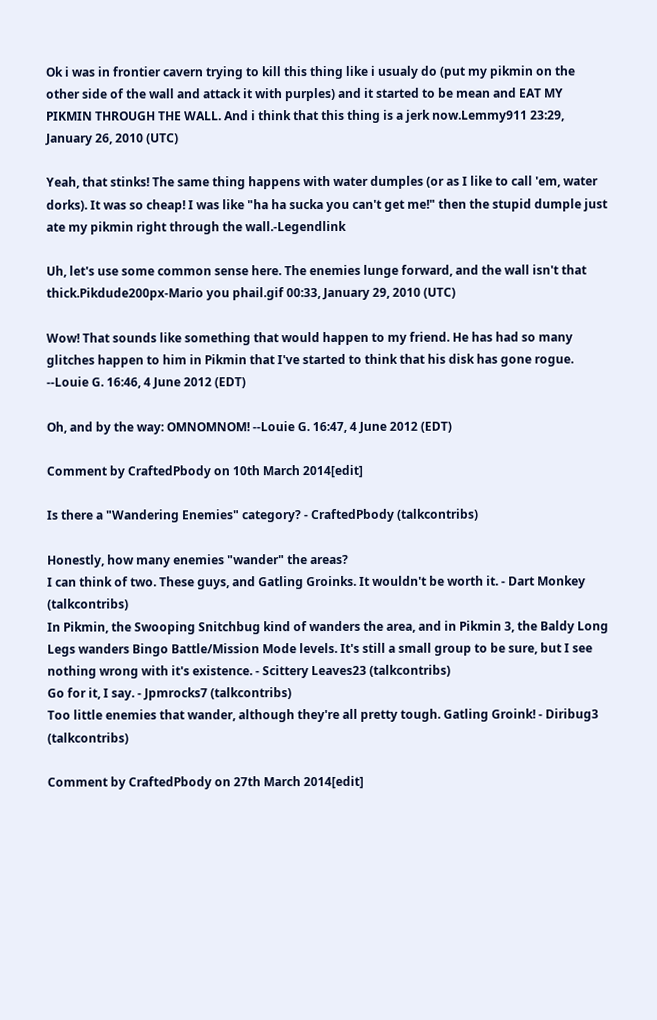Ok i was in frontier cavern trying to kill this thing like i usualy do (put my pikmin on the other side of the wall and attack it with purples) and it started to be mean and EAT MY PIKMIN THROUGH THE WALL. And i think that this thing is a jerk now.Lemmy911 23:29, January 26, 2010 (UTC)

Yeah, that stinks! The same thing happens with water dumples (or as I like to call 'em, water dorks). It was so cheap! I was like "ha ha sucka you can't get me!" then the stupid dumple just ate my pikmin right through the wall.-Legendlink

Uh, let's use some common sense here. The enemies lunge forward, and the wall isn't that thick.Pikdude200px-Mario you phail.gif 00:33, January 29, 2010 (UTC)

Wow! That sounds like something that would happen to my friend. He has had so many glitches happen to him in Pikmin that I've started to think that his disk has gone rogue. --Louie G. 16:46, 4 June 2012 (EDT)

Oh, and by the way: OMNOMNOM! --Louie G. 16:47, 4 June 2012 (EDT)

Comment by CraftedPbody on 10th March 2014[edit]

Is there a "Wandering Enemies" category? - CraftedPbody (talkcontribs)

Honestly, how many enemies "wander" the areas?
I can think of two. These guys, and Gatling Groinks. It wouldn't be worth it. - Dart Monkey (talkcontribs)
In Pikmin, the Swooping Snitchbug kind of wanders the area, and in Pikmin 3, the Baldy Long Legs wanders Bingo Battle/Mission Mode levels. It's still a small group to be sure, but I see nothing wrong with it's existence. - Scittery Leaves23 (talkcontribs)
Go for it, I say. - Jpmrocks7 (talkcontribs)
Too little enemies that wander, although they're all pretty tough. Gatling Groink! - Diribug3 (talkcontribs)

Comment by CraftedPbody on 27th March 2014[edit]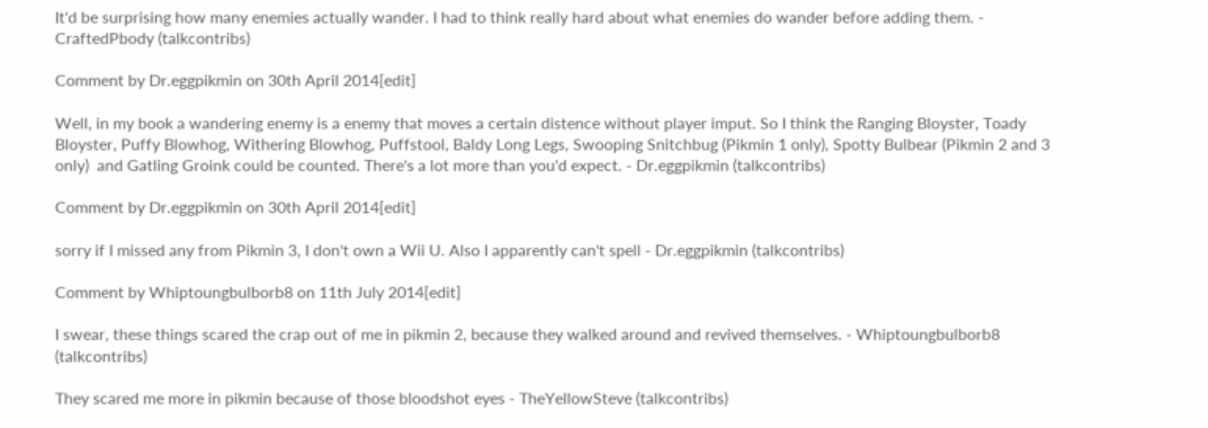It'd be surprising how many enemies actually wander. I had to think really hard about what enemies do wander before adding them. - CraftedPbody (talkcontribs)

Comment by Dr.eggpikmin on 30th April 2014[edit]

Well, in my book a wandering enemy is a enemy that moves a certain distence without player imput. So I think the Ranging Bloyster, Toady Bloyster, Puffy Blowhog, Withering Blowhog, Puffstool, Baldy Long Legs, Swooping Snitchbug (Pikmin 1 only), Spotty Bulbear (Pikmin 2 and 3 only)  and Gatling Groink could be counted. There's a lot more than you'd expect. - Dr.eggpikmin (talkcontribs)

Comment by Dr.eggpikmin on 30th April 2014[edit]

sorry if I missed any from Pikmin 3, I don't own a Wii U. Also I apparently can't spell - Dr.eggpikmin (talkcontribs)

Comment by Whiptoungbulborb8 on 11th July 2014[edit]

I swear, these things scared the crap out of me in pikmin 2, because they walked around and revived themselves. - Whiptoungbulborb8 (talkcontribs)

They scared me more in pikmin because of those bloodshot eyes - TheYellowSteve (talkcontribs)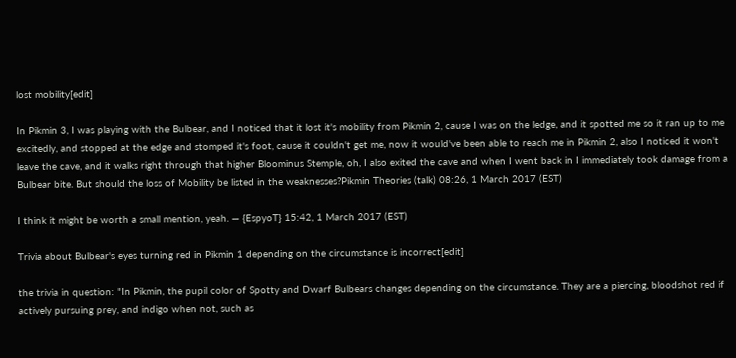lost mobility[edit]

In Pikmin 3, I was playing with the Bulbear, and I noticed that it lost it's mobility from Pikmin 2, cause I was on the ledge, and it spotted me so it ran up to me excitedly, and stopped at the edge and stomped it's foot, cause it couldn't get me, now it would've been able to reach me in Pikmin 2, also I noticed it won't leave the cave, and it walks right through that higher Bloominus Stemple, oh, I also exited the cave and when I went back in I immediately took damage from a Bulbear bite. But should the loss of Mobility be listed in the weaknesses?Pikmin Theories (talk) 08:26, 1 March 2017 (EST)

I think it might be worth a small mention, yeah. — {EspyoT} 15:42, 1 March 2017 (EST)

Trivia about Bulbear's eyes turning red in Pikmin 1 depending on the circumstance is incorrect[edit]

the trivia in question: "In Pikmin, the pupil color of Spotty and Dwarf Bulbears changes depending on the circumstance. They are a piercing, bloodshot red if actively pursuing prey, and indigo when not, such as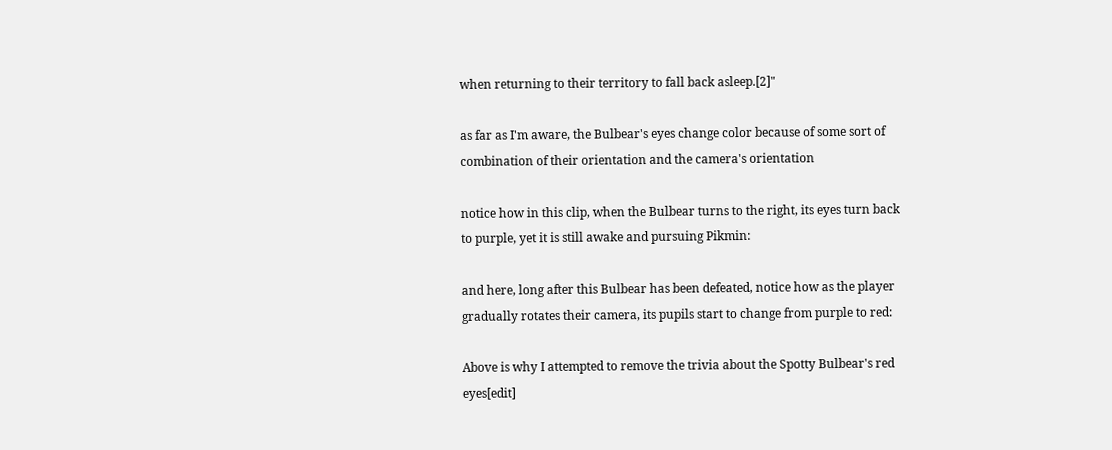when returning to their territory to fall back asleep.[2]"

as far as I'm aware, the Bulbear's eyes change color because of some sort of combination of their orientation and the camera's orientation

notice how in this clip, when the Bulbear turns to the right, its eyes turn back to purple, yet it is still awake and pursuing Pikmin:

and here, long after this Bulbear has been defeated, notice how as the player gradually rotates their camera, its pupils start to change from purple to red:

Above is why I attempted to remove the trivia about the Spotty Bulbear's red eyes[edit]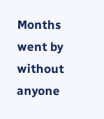Months went by without anyone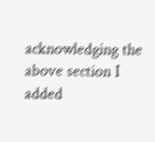acknowledging the above section I added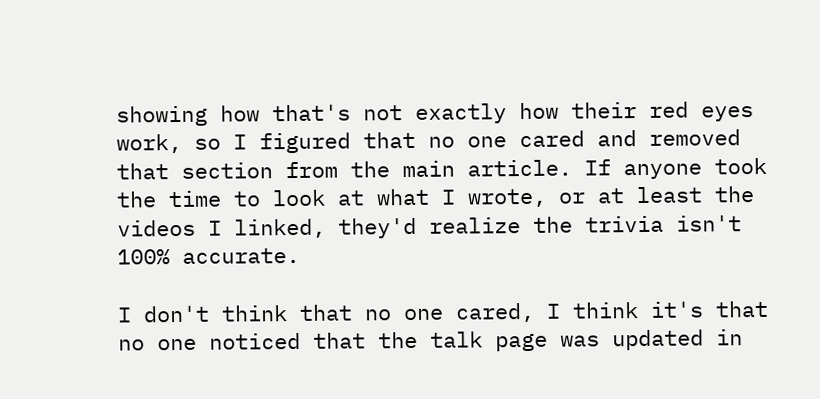showing how that's not exactly how their red eyes work, so I figured that no one cared and removed that section from the main article. If anyone took the time to look at what I wrote, or at least the videos I linked, they'd realize the trivia isn't 100% accurate.

I don't think that no one cared, I think it's that no one noticed that the talk page was updated in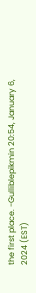the first place. -Gulliblepikmin 20:54, January 6, 2024 (EST)